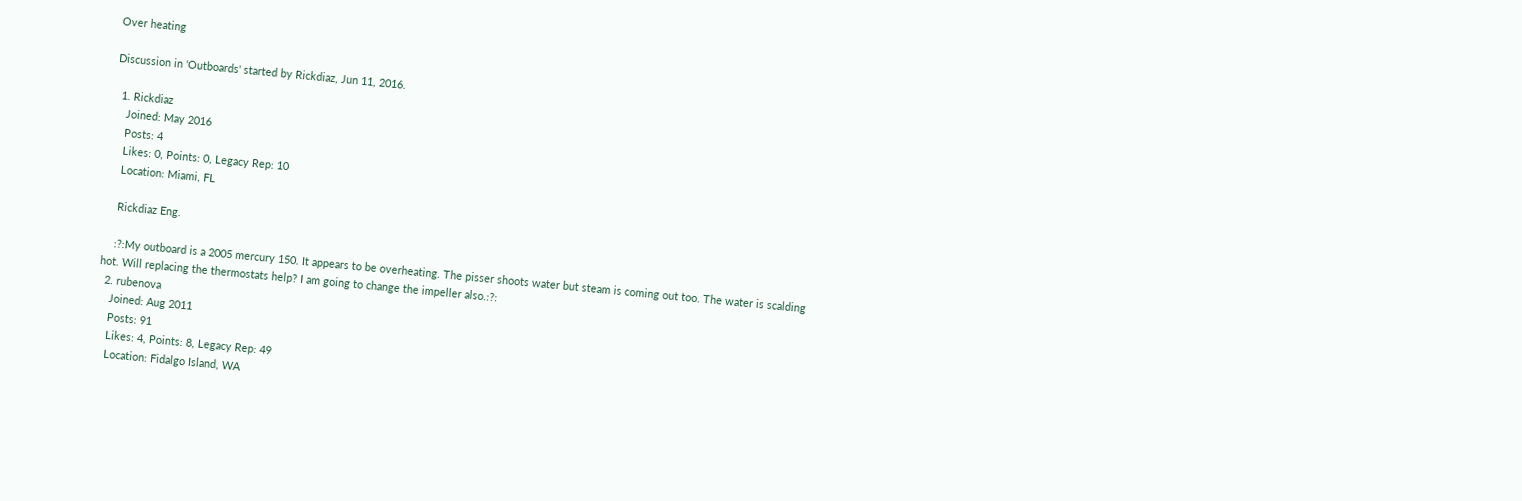Over heating

Discussion in 'Outboards' started by Rickdiaz, Jun 11, 2016.

  1. Rickdiaz
    Joined: May 2016
    Posts: 4
    Likes: 0, Points: 0, Legacy Rep: 10
    Location: Miami, FL

    Rickdiaz Eng.

    :?:My outboard is a 2005 mercury 150. It appears to be overheating. The pisser shoots water but steam is coming out too. The water is scalding hot. Will replacing the thermostats help? I am going to change the impeller also.:?:
  2. rubenova
    Joined: Aug 2011
    Posts: 91
    Likes: 4, Points: 8, Legacy Rep: 49
    Location: Fidalgo Island, WA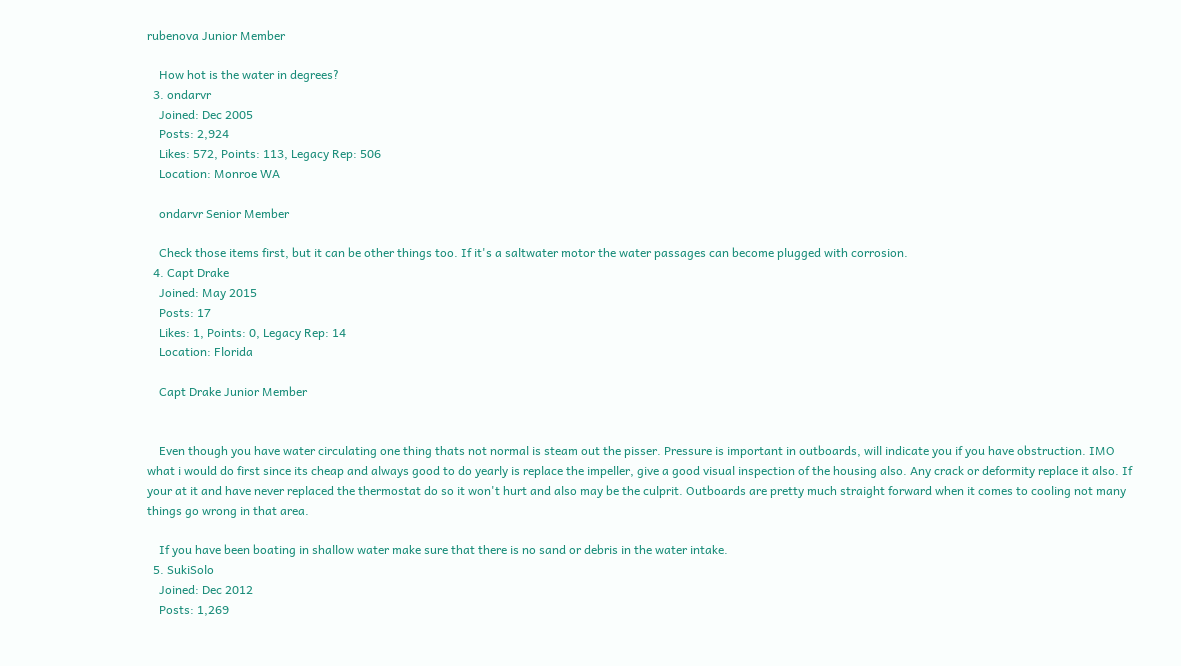rubenova Junior Member

    How hot is the water in degrees?
  3. ondarvr
    Joined: Dec 2005
    Posts: 2,924
    Likes: 572, Points: 113, Legacy Rep: 506
    Location: Monroe WA

    ondarvr Senior Member

    Check those items first, but it can be other things too. If it's a saltwater motor the water passages can become plugged with corrosion.
  4. Capt Drake
    Joined: May 2015
    Posts: 17
    Likes: 1, Points: 0, Legacy Rep: 14
    Location: Florida

    Capt Drake Junior Member


    Even though you have water circulating one thing thats not normal is steam out the pisser. Pressure is important in outboards, will indicate you if you have obstruction. IMO what i would do first since its cheap and always good to do yearly is replace the impeller, give a good visual inspection of the housing also. Any crack or deformity replace it also. If your at it and have never replaced the thermostat do so it won't hurt and also may be the culprit. Outboards are pretty much straight forward when it comes to cooling not many things go wrong in that area.

    If you have been boating in shallow water make sure that there is no sand or debris in the water intake.
  5. SukiSolo
    Joined: Dec 2012
    Posts: 1,269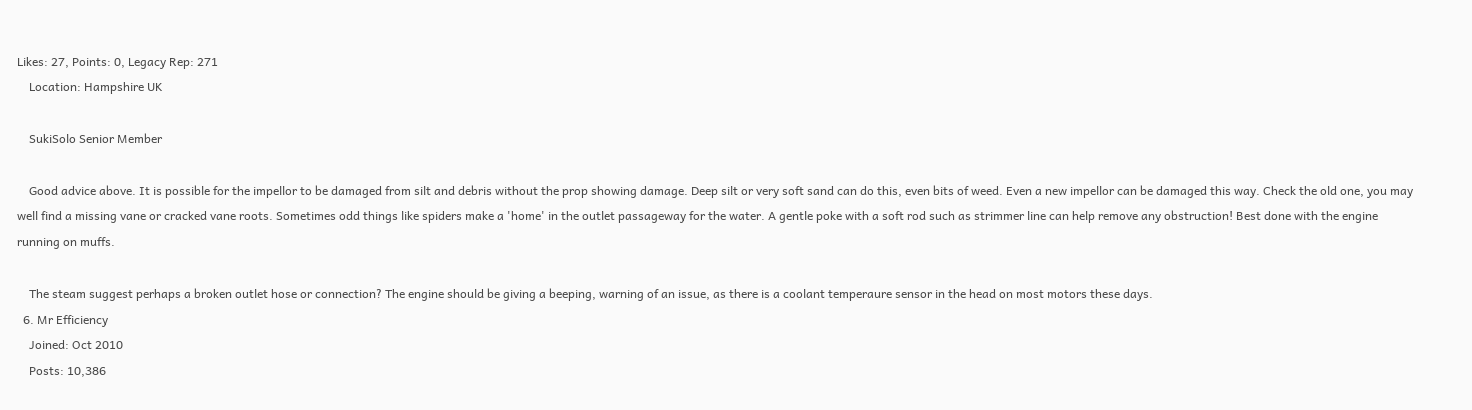Likes: 27, Points: 0, Legacy Rep: 271
    Location: Hampshire UK

    SukiSolo Senior Member

    Good advice above. It is possible for the impellor to be damaged from silt and debris without the prop showing damage. Deep silt or very soft sand can do this, even bits of weed. Even a new impellor can be damaged this way. Check the old one, you may well find a missing vane or cracked vane roots. Sometimes odd things like spiders make a 'home' in the outlet passageway for the water. A gentle poke with a soft rod such as strimmer line can help remove any obstruction! Best done with the engine running on muffs.

    The steam suggest perhaps a broken outlet hose or connection? The engine should be giving a beeping, warning of an issue, as there is a coolant temperaure sensor in the head on most motors these days.
  6. Mr Efficiency
    Joined: Oct 2010
    Posts: 10,386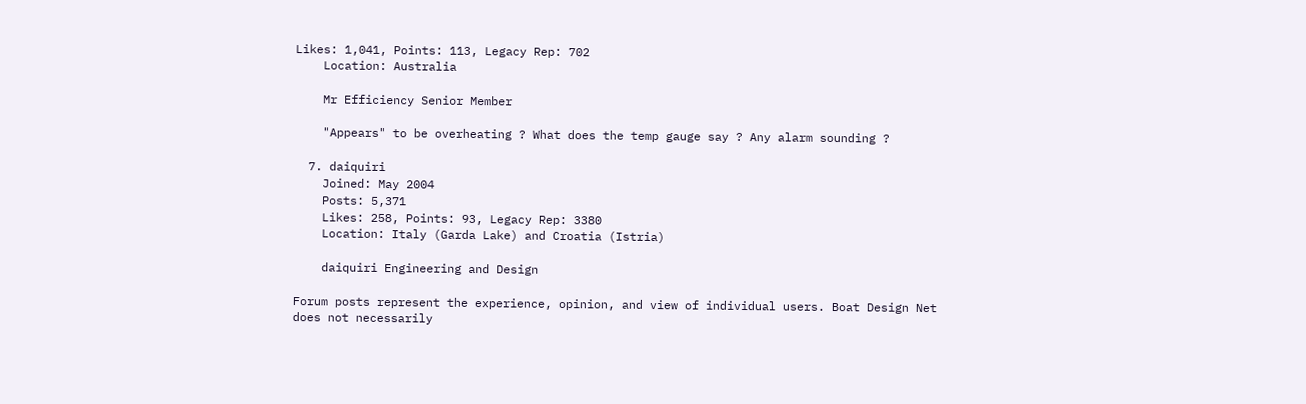Likes: 1,041, Points: 113, Legacy Rep: 702
    Location: Australia

    Mr Efficiency Senior Member

    "Appears" to be overheating ? What does the temp gauge say ? Any alarm sounding ?

  7. daiquiri
    Joined: May 2004
    Posts: 5,371
    Likes: 258, Points: 93, Legacy Rep: 3380
    Location: Italy (Garda Lake) and Croatia (Istria)

    daiquiri Engineering and Design

Forum posts represent the experience, opinion, and view of individual users. Boat Design Net does not necessarily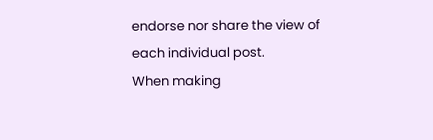endorse nor share the view of each individual post.
When making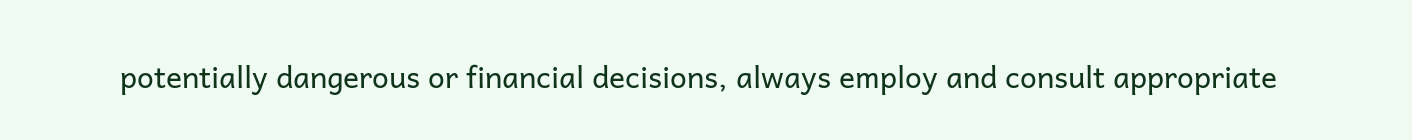potentially dangerous or financial decisions, always employ and consult appropriate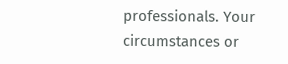professionals. Your circumstances or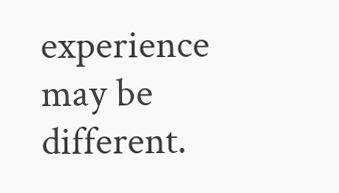experience may be different.